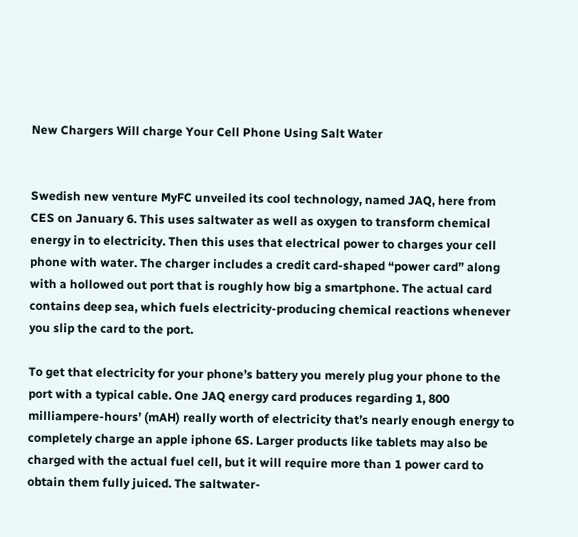New Chargers Will charge Your Cell Phone Using Salt Water


Swedish new venture MyFC unveiled its cool technology, named JAQ, here from CES on January 6. This uses saltwater as well as oxygen to transform chemical energy in to electricity. Then this uses that electrical power to charges your cell phone with water. The charger includes a credit card-shaped “power card” along with a hollowed out port that is roughly how big a smartphone. The actual card contains deep sea, which fuels electricity-producing chemical reactions whenever you slip the card to the port.

To get that electricity for your phone’s battery you merely plug your phone to the port with a typical cable. One JAQ energy card produces regarding 1, 800 milliampere-hours’ (mAH) really worth of electricity that’s nearly enough energy to completely charge an apple iphone 6S. Larger products like tablets may also be charged with the actual fuel cell, but it will require more than 1 power card to obtain them fully juiced. The saltwater-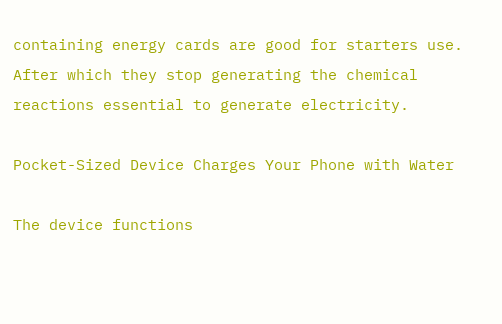containing energy cards are good for starters use. After which they stop generating the chemical reactions essential to generate electricity.

Pocket-Sized Device Charges Your Phone with Water

The device functions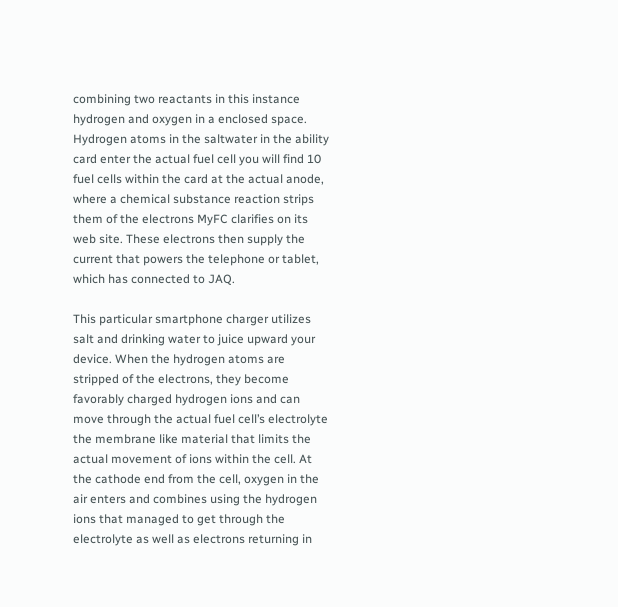combining two reactants in this instance hydrogen and oxygen in a enclosed space. Hydrogen atoms in the saltwater in the ability card enter the actual fuel cell you will find 10 fuel cells within the card at the actual anode, where a chemical substance reaction strips them of the electrons MyFC clarifies on its web site. These electrons then supply the current that powers the telephone or tablet, which has connected to JAQ.

This particular smartphone charger utilizes salt and drinking water to juice upward your device. When the hydrogen atoms are stripped of the electrons, they become favorably charged hydrogen ions and can move through the actual fuel cell’s electrolyte the membrane like material that limits the actual movement of ions within the cell. At the cathode end from the cell, oxygen in the air enters and combines using the hydrogen ions that managed to get through the electrolyte as well as electrons returning in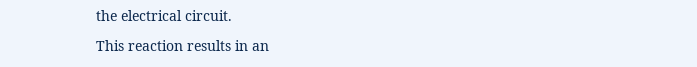the electrical circuit.

This reaction results in an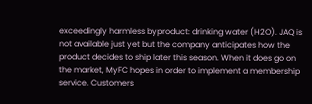exceedingly harmless byproduct: drinking water (H2O). JAQ is not available just yet but the company anticipates how the product decides to ship later this season. When it does go on the market, MyFC hopes in order to implement a membership service. Customers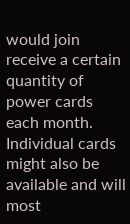would join receive a certain quantity of power cards each month. Individual cards might also be available and will most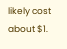likely cost about $1.